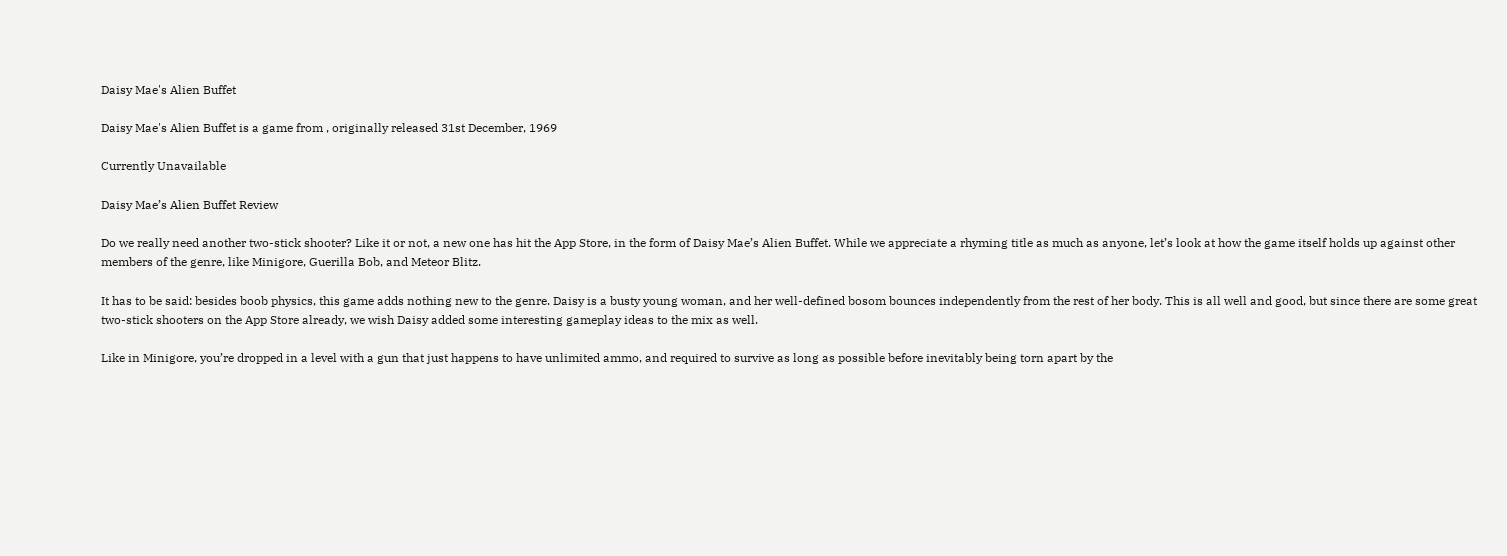Daisy Mae's Alien Buffet

Daisy Mae's Alien Buffet is a game from , originally released 31st December, 1969

Currently Unavailable

Daisy Mae’s Alien Buffet Review

Do we really need another two-stick shooter? Like it or not, a new one has hit the App Store, in the form of Daisy Mae’s Alien Buffet. While we appreciate a rhyming title as much as anyone, let’s look at how the game itself holds up against other members of the genre, like Minigore, Guerilla Bob, and Meteor Blitz.

It has to be said: besides boob physics, this game adds nothing new to the genre. Daisy is a busty young woman, and her well-defined bosom bounces independently from the rest of her body. This is all well and good, but since there are some great two-stick shooters on the App Store already, we wish Daisy added some interesting gameplay ideas to the mix as well.

Like in Minigore, you’re dropped in a level with a gun that just happens to have unlimited ammo, and required to survive as long as possible before inevitably being torn apart by the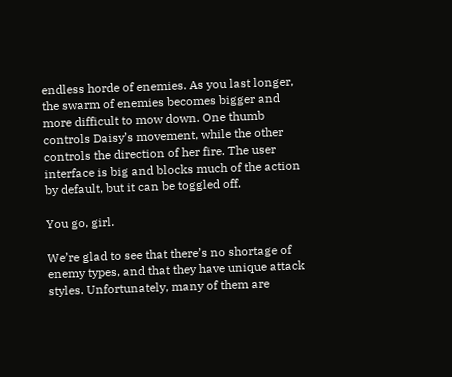endless horde of enemies. As you last longer, the swarm of enemies becomes bigger and more difficult to mow down. One thumb controls Daisy’s movement, while the other controls the direction of her fire. The user interface is big and blocks much of the action by default, but it can be toggled off.

You go, girl.

We’re glad to see that there’s no shortage of enemy types, and that they have unique attack styles. Unfortunately, many of them are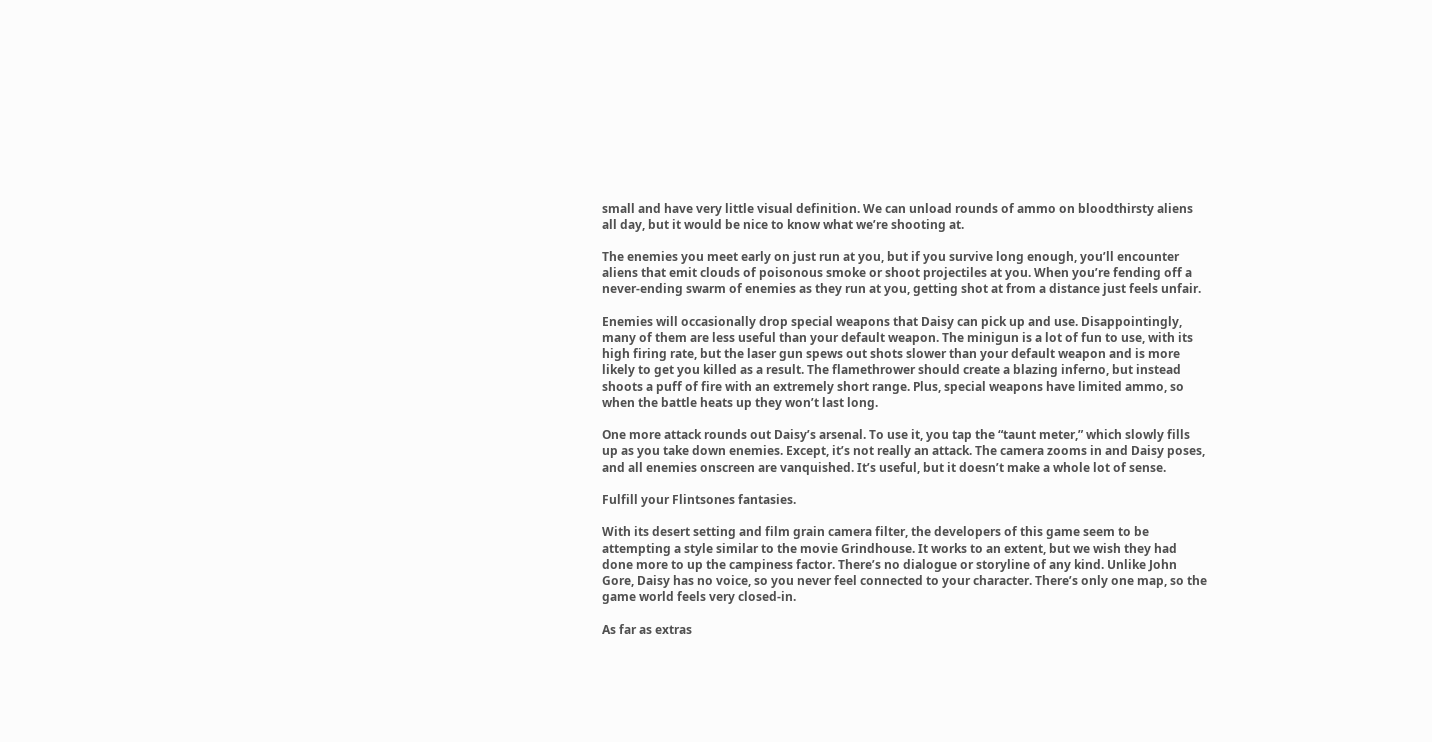small and have very little visual definition. We can unload rounds of ammo on bloodthirsty aliens all day, but it would be nice to know what we’re shooting at.

The enemies you meet early on just run at you, but if you survive long enough, you’ll encounter aliens that emit clouds of poisonous smoke or shoot projectiles at you. When you’re fending off a never-ending swarm of enemies as they run at you, getting shot at from a distance just feels unfair.

Enemies will occasionally drop special weapons that Daisy can pick up and use. Disappointingly, many of them are less useful than your default weapon. The minigun is a lot of fun to use, with its high firing rate, but the laser gun spews out shots slower than your default weapon and is more likely to get you killed as a result. The flamethrower should create a blazing inferno, but instead shoots a puff of fire with an extremely short range. Plus, special weapons have limited ammo, so when the battle heats up they won’t last long.

One more attack rounds out Daisy’s arsenal. To use it, you tap the “taunt meter,” which slowly fills up as you take down enemies. Except, it’s not really an attack. The camera zooms in and Daisy poses, and all enemies onscreen are vanquished. It’s useful, but it doesn’t make a whole lot of sense.

Fulfill your Flintsones fantasies.

With its desert setting and film grain camera filter, the developers of this game seem to be attempting a style similar to the movie Grindhouse. It works to an extent, but we wish they had done more to up the campiness factor. There’s no dialogue or storyline of any kind. Unlike John Gore, Daisy has no voice, so you never feel connected to your character. There’s only one map, so the game world feels very closed-in.

As far as extras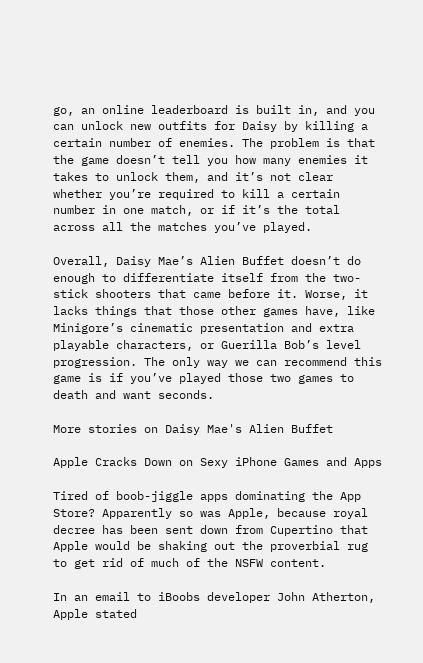go, an online leaderboard is built in, and you can unlock new outfits for Daisy by killing a certain number of enemies. The problem is that the game doesn’t tell you how many enemies it takes to unlock them, and it’s not clear whether you’re required to kill a certain number in one match, or if it’s the total across all the matches you’ve played.

Overall, Daisy Mae’s Alien Buffet doesn’t do enough to differentiate itself from the two-stick shooters that came before it. Worse, it lacks things that those other games have, like Minigore’s cinematic presentation and extra playable characters, or Guerilla Bob’s level progression. The only way we can recommend this game is if you’ve played those two games to death and want seconds.

More stories on Daisy Mae's Alien Buffet

Apple Cracks Down on Sexy iPhone Games and Apps

Tired of boob-jiggle apps dominating the App Store? Apparently so was Apple, because royal decree has been sent down from Cupertino that Apple would be shaking out the proverbial rug to get rid of much of the NSFW content.

In an email to iBoobs developer John Atherton, Apple stated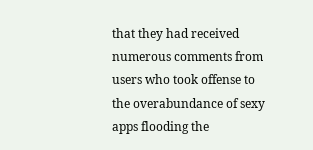that they had received numerous comments from users who took offense to the overabundance of sexy apps flooding the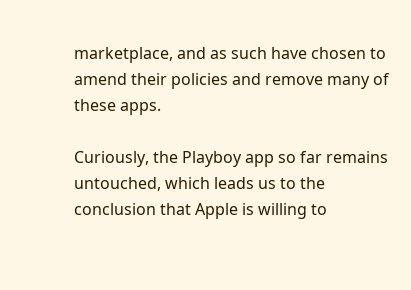marketplace, and as such have chosen to amend their policies and remove many of these apps.

Curiously, the Playboy app so far remains untouched, which leads us to the conclusion that Apple is willing to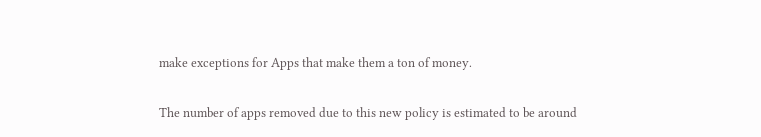make exceptions for Apps that make them a ton of money.

The number of apps removed due to this new policy is estimated to be around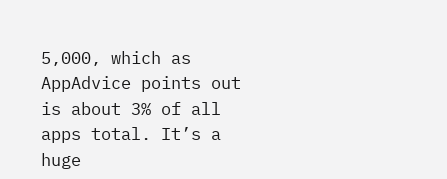5,000, which as AppAdvice points out is about 3% of all apps total. It’s a huge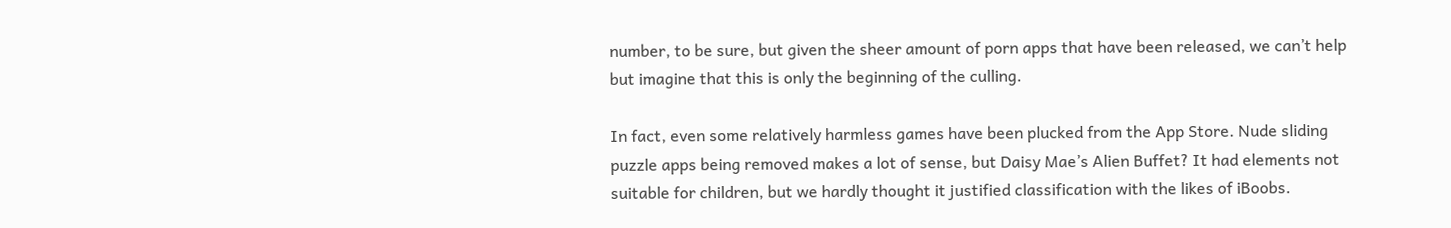number, to be sure, but given the sheer amount of porn apps that have been released, we can’t help but imagine that this is only the beginning of the culling.

In fact, even some relatively harmless games have been plucked from the App Store. Nude sliding puzzle apps being removed makes a lot of sense, but Daisy Mae’s Alien Buffet? It had elements not suitable for children, but we hardly thought it justified classification with the likes of iBoobs.